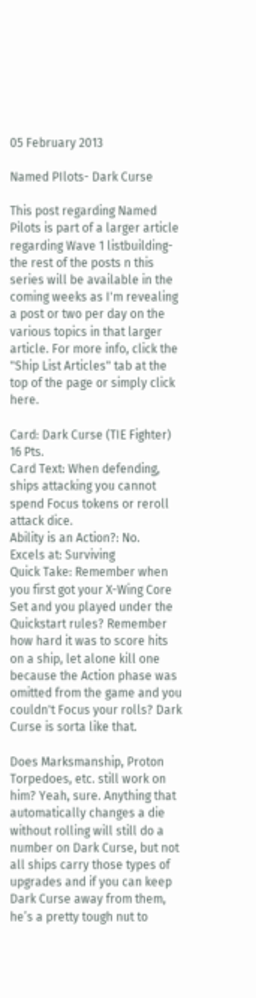05 February 2013

Named PIlots- Dark Curse

This post regarding Named Pilots is part of a larger article regarding Wave 1 listbuilding- the rest of the posts n this series will be available in the coming weeks as I'm revealing a post or two per day on the various topics in that larger article. For more info, click the "Ship List Articles" tab at the top of the page or simply click here.

Card: Dark Curse (TIE Fighter) 16 Pts.
Card Text: When defending, ships attacking you cannot spend Focus tokens or reroll attack dice.
Ability is an Action?: No.
Excels at: Surviving
Quick Take: Remember when you first got your X-Wing Core Set and you played under the Quickstart rules? Remember how hard it was to score hits on a ship, let alone kill one because the Action phase was omitted from the game and you couldn't Focus your rolls? Dark Curse is sorta like that.

Does Marksmanship, Proton Torpedoes, etc. still work on him? Yeah, sure. Anything that automatically changes a die without rolling will still do a number on Dark Curse, but not all ships carry those types of upgrades and if you can keep Dark Curse away from them, he’s a pretty tough nut to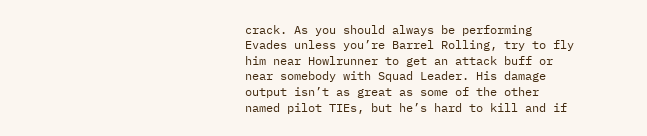crack. As you should always be performing Evades unless you’re Barrel Rolling, try to fly him near Howlrunner to get an attack buff or near somebody with Squad Leader. His damage output isn’t as great as some of the other named pilot TIEs, but he’s hard to kill and if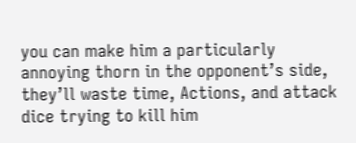you can make him a particularly annoying thorn in the opponent’s side, they’ll waste time, Actions, and attack dice trying to kill him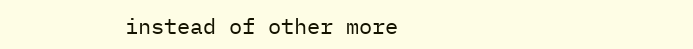instead of other more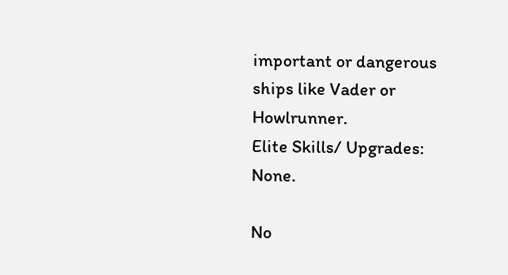important or dangerous ships like Vader or Howlrunner.
Elite Skills/ Upgrades: None.

No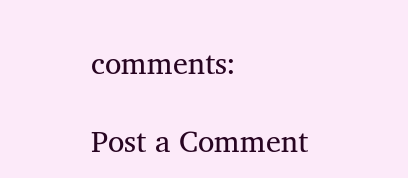comments:

Post a Comment